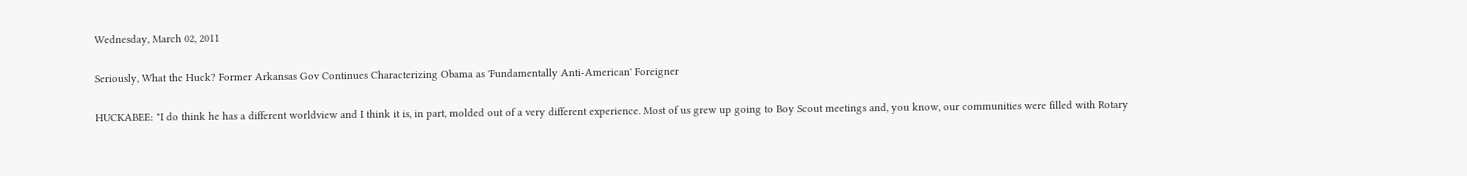Wednesday, March 02, 2011

Seriously, What the Huck? Former Arkansas Gov Continues Characterizing Obama as 'Fundamentally Anti-American' Foreigner

HUCKABEE: "I do think he has a different worldview and I think it is, in part, molded out of a very different experience. Most of us grew up going to Boy Scout meetings and, you know, our communities were filled with Rotary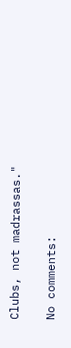Clubs, not madrassas."

No comments: